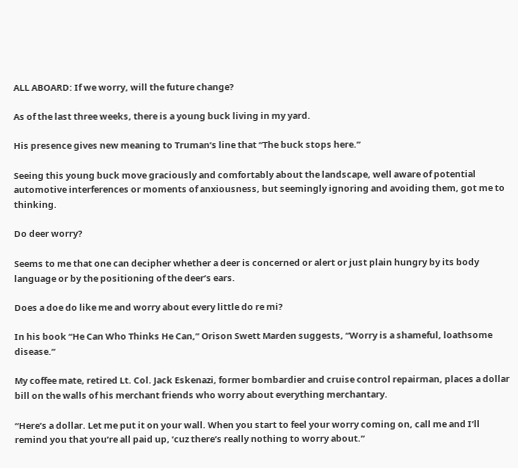ALL ABOARD: If we worry, will the future change?

As of the last three weeks, there is a young buck living in my yard.

His presence gives new meaning to Truman’s line that “The buck stops here.”

Seeing this young buck move graciously and comfortably about the landscape, well aware of potential automotive interferences or moments of anxiousness, but seemingly ignoring and avoiding them, got me to thinking.

Do deer worry?

Seems to me that one can decipher whether a deer is concerned or alert or just plain hungry by its body language or by the positioning of the deer’s ears.

Does a doe do like me and worry about every little do re mi?

In his book “He Can Who Thinks He Can,” Orison Swett Marden suggests, “Worry is a shameful, loathsome disease.”

My coffee mate, retired Lt. Col. Jack Eskenazi, former bombardier and cruise control repairman, places a dollar bill on the walls of his merchant friends who worry about everything merchantary.

“Here’s a dollar. Let me put it on your wall. When you start to feel your worry coming on, call me and I’ll remind you that you’re all paid up, ’cuz there’s really nothing to worry about.”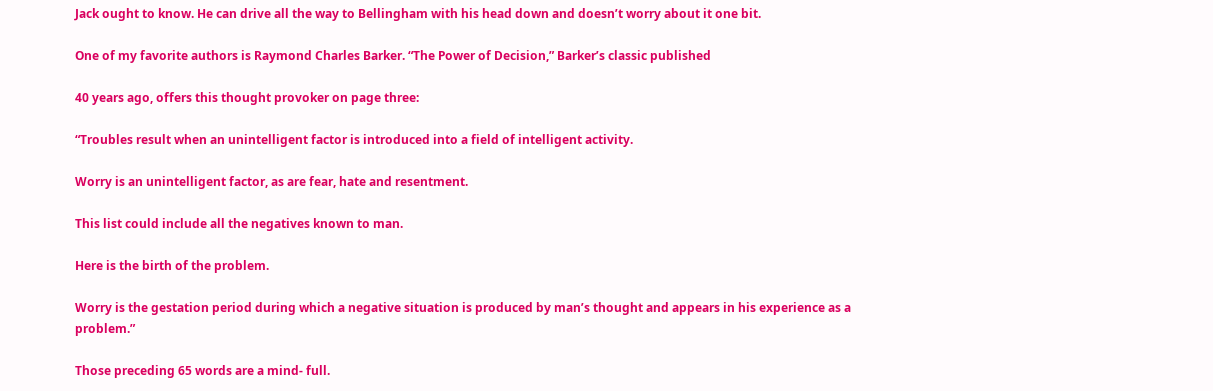Jack ought to know. He can drive all the way to Bellingham with his head down and doesn’t worry about it one bit.

One of my favorite authors is Raymond Charles Barker. “The Power of Decision,” Barker’s classic published

40 years ago, offers this thought provoker on page three:

“Troubles result when an unintelligent factor is introduced into a field of intelligent activity.

Worry is an unintelligent factor, as are fear, hate and resentment.

This list could include all the negatives known to man.

Here is the birth of the problem.

Worry is the gestation period during which a negative situation is produced by man’s thought and appears in his experience as a problem.”

Those preceding 65 words are a mind- full.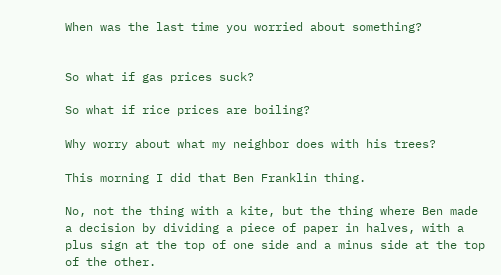When was the last time you worried about something?


So what if gas prices suck?

So what if rice prices are boiling?

Why worry about what my neighbor does with his trees?

This morning I did that Ben Franklin thing.

No, not the thing with a kite, but the thing where Ben made a decision by dividing a piece of paper in halves, with a plus sign at the top of one side and a minus side at the top of the other.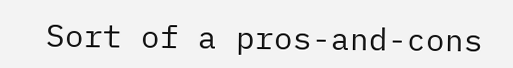Sort of a pros-and-cons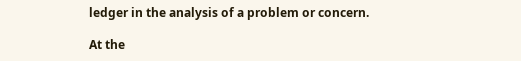ledger in the analysis of a problem or concern.

At the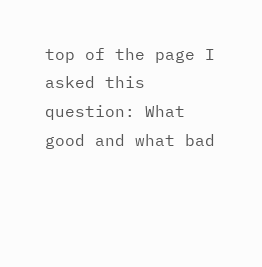top of the page I asked this question: What good and what bad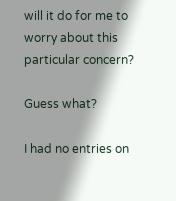will it do for me to worry about this particular concern?

Guess what?

I had no entries on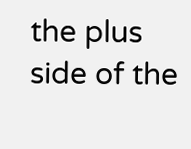the plus side of the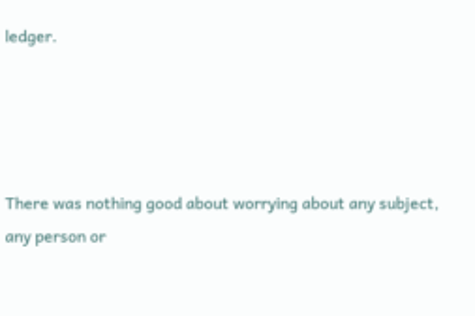ledger.




There was nothing good about worrying about any subject, any person or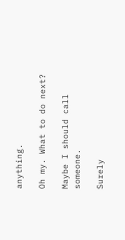anything.

Oh my. What to do next?

Maybe I should call someone.

Surely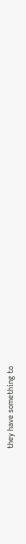they have something to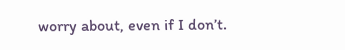worry about, even if I don’t.